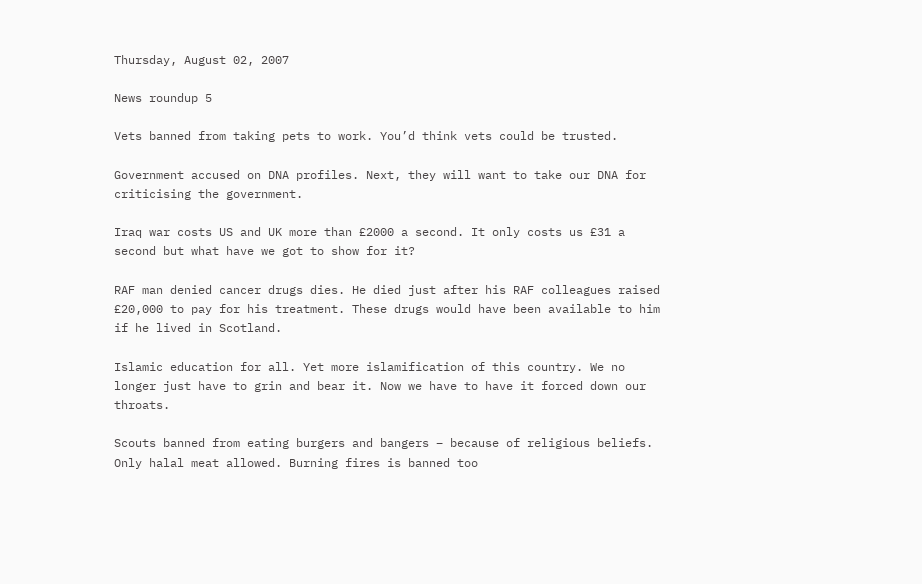Thursday, August 02, 2007

News roundup 5

Vets banned from taking pets to work. You’d think vets could be trusted.

Government accused on DNA profiles. Next, they will want to take our DNA for criticising the government.

Iraq war costs US and UK more than £2000 a second. It only costs us £31 a second but what have we got to show for it?

RAF man denied cancer drugs dies. He died just after his RAF colleagues raised £20,000 to pay for his treatment. These drugs would have been available to him if he lived in Scotland.

Islamic education for all. Yet more islamification of this country. We no longer just have to grin and bear it. Now we have to have it forced down our throats.

Scouts banned from eating burgers and bangers – because of religious beliefs. Only halal meat allowed. Burning fires is banned too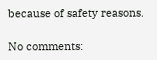because of safety reasons.

No comments: